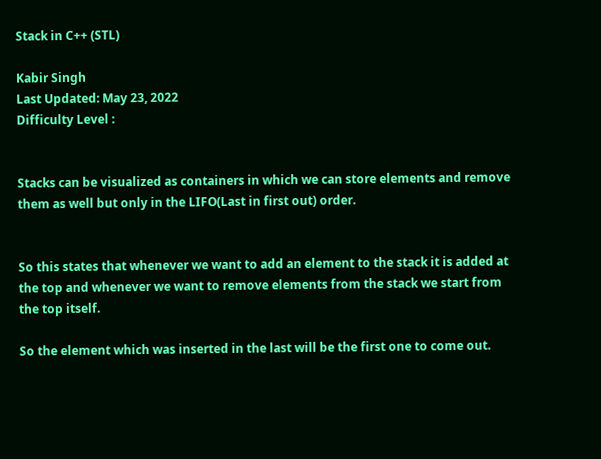Stack in C++ (STL)

Kabir Singh
Last Updated: May 23, 2022
Difficulty Level :


Stacks can be visualized as containers in which we can store elements and remove them as well but only in the LIFO(Last in first out) order.


So this states that whenever we want to add an element to the stack it is added at the top and whenever we want to remove elements from the stack we start from the top itself.

So the element which was inserted in the last will be the first one to come out.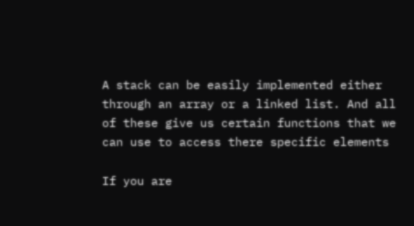A stack can be easily implemented either through an array or a linked list. And all of these give us certain functions that we can use to access there specific elements

If you are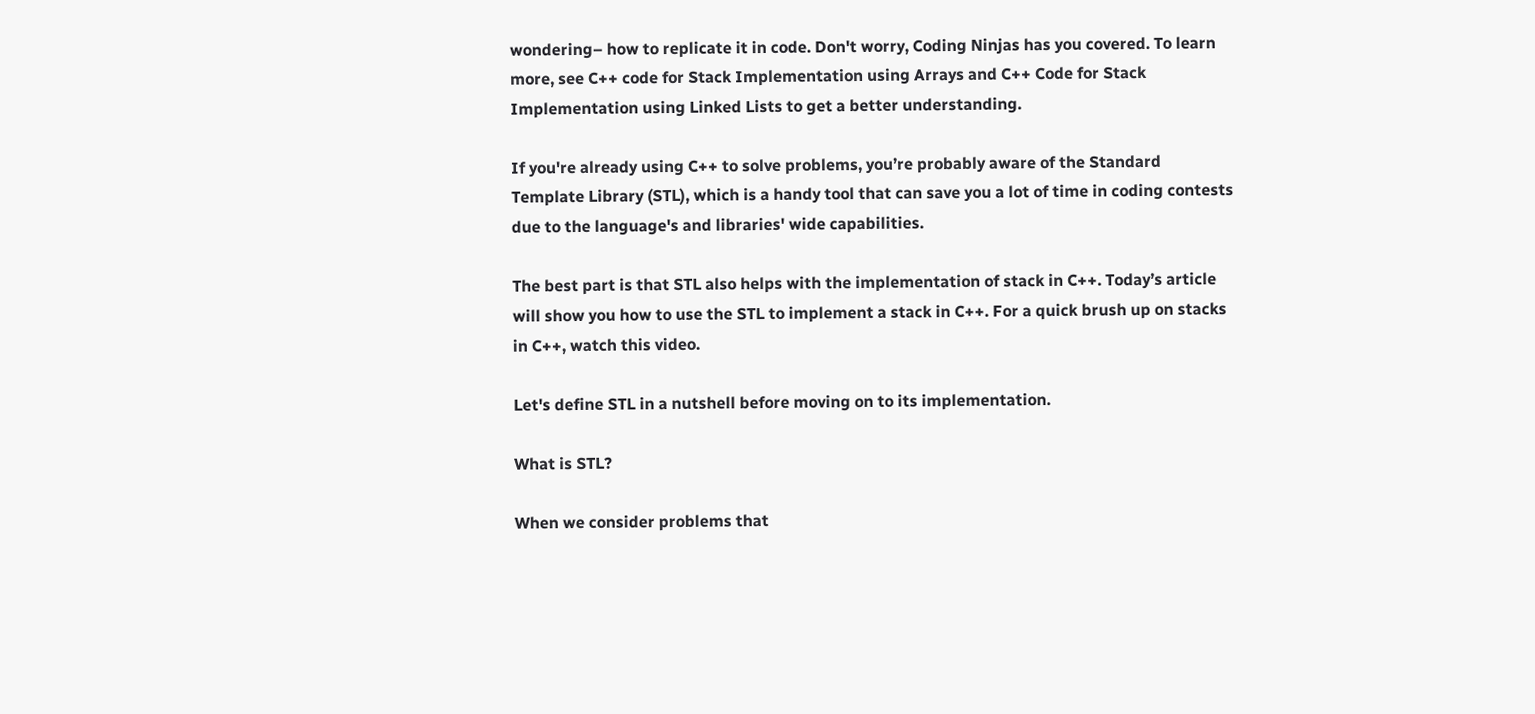wondering– how to replicate it in code. Don't worry, Coding Ninjas has you covered. To learn more, see C++ code for Stack Implementation using Arrays and C++ Code for Stack Implementation using Linked Lists to get a better understanding.

If you're already using C++ to solve problems, you’re probably aware of the Standard Template Library (STL), which is a handy tool that can save you a lot of time in coding contests due to the language's and libraries' wide capabilities.

The best part is that STL also helps with the implementation of stack in C++. Today’s article will show you how to use the STL to implement a stack in C++. For a quick brush up on stacks in C++, watch this video.

Let's define STL in a nutshell before moving on to its implementation.

What is STL?

When we consider problems that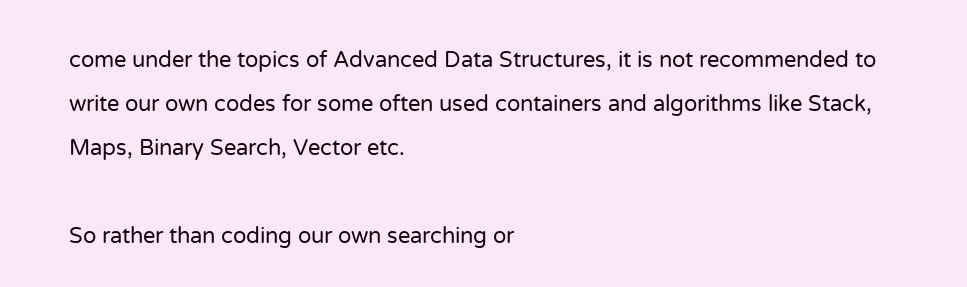come under the topics of Advanced Data Structures, it is not recommended to write our own codes for some often used containers and algorithms like Stack, Maps, Binary Search, Vector etc.

So rather than coding our own searching or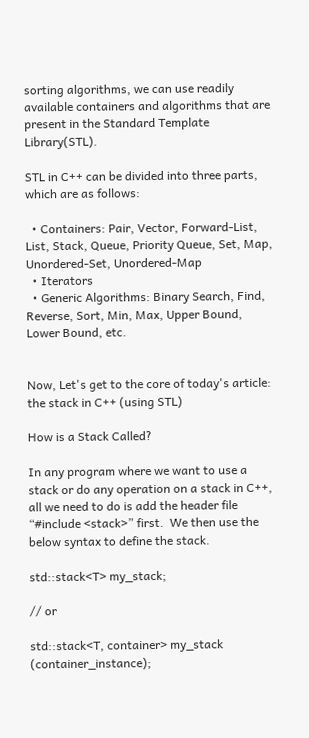sorting algorithms, we can use readily available containers and algorithms that are present in the Standard Template Library(STL).

STL in C++ can be divided into three parts, which are as follows:

  • Containers: Pair, Vector, Forward-List, List, Stack, Queue, Priority Queue, Set, Map, Unordered-Set, Unordered-Map
  • Iterators
  • Generic Algorithms: Binary Search, Find, Reverse, Sort, Min, Max, Upper Bound, Lower Bound, etc.


Now, Let's get to the core of today's article: the stack in C++ (using STL)

How is a Stack Called?

In any program where we want to use a stack or do any operation on a stack in C++, all we need to do is add the header file “#include <stack>” first.  We then use the below syntax to define the stack.

std::stack<T> my_stack;

// or

std::stack<T, container> my_stack (container_instance);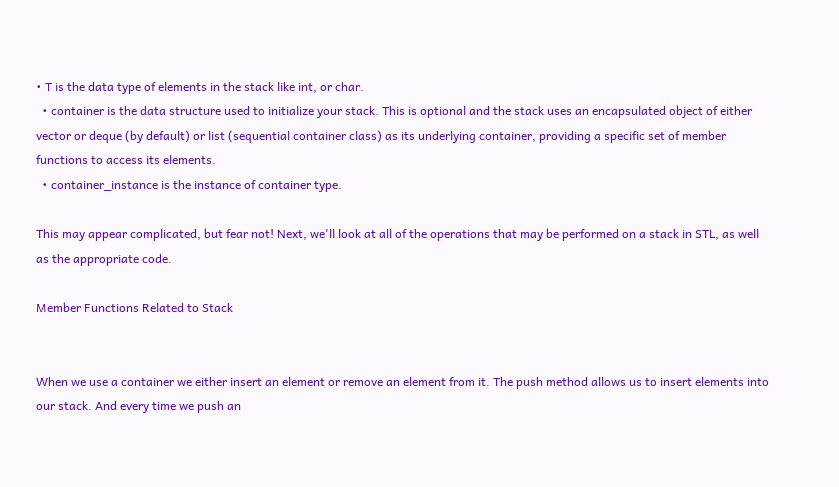• T is the data type of elements in the stack like int, or char.
  • container is the data structure used to initialize your stack. This is optional and the stack uses an encapsulated object of either vector or deque (by default) or list (sequential container class) as its underlying container, providing a specific set of member functions to access its elements.
  • container_instance is the instance of container type.

This may appear complicated, but fear not! Next, we'll look at all of the operations that may be performed on a stack in STL, as well as the appropriate code.

Member Functions Related to Stack


When we use a container we either insert an element or remove an element from it. The push method allows us to insert elements into our stack. And every time we push an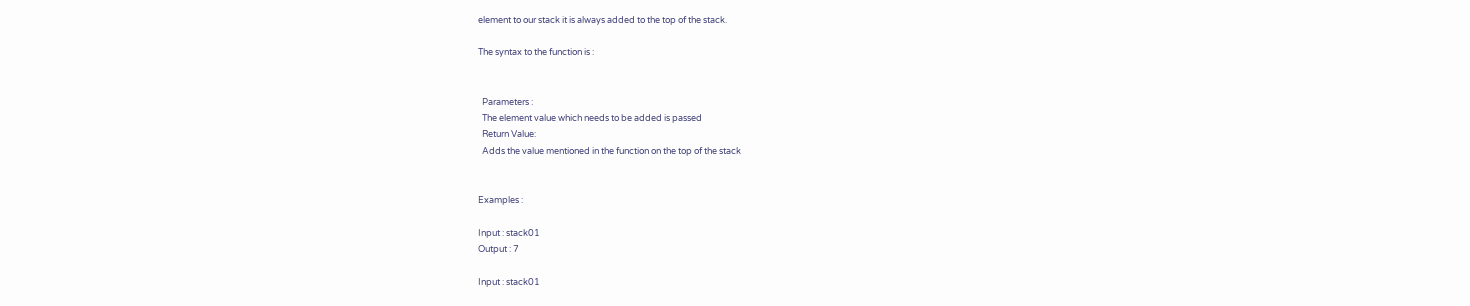element to our stack it is always added to the top of the stack.

The syntax to the function is :


  Parameters :
  The element value which needs to be added is passed
  Return Value:
  Adds the value mentioned in the function on the top of the stack


Examples :

Input : stack01
Output : 7

Input : stack01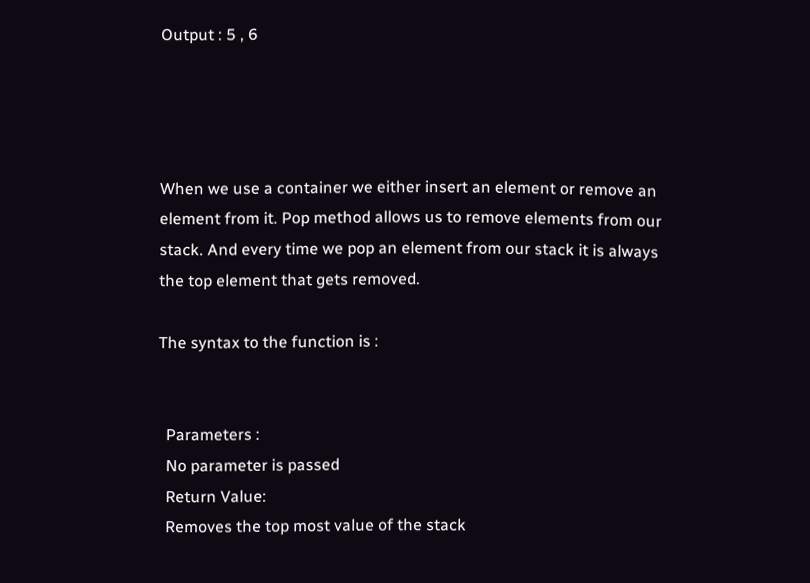Output : 5 , 6




When we use a container we either insert an element or remove an element from it. Pop method allows us to remove elements from our stack. And every time we pop an element from our stack it is always the top element that gets removed.

The syntax to the function is :


  Parameters :
  No parameter is passed
  Return Value:
  Removes the top most value of the stack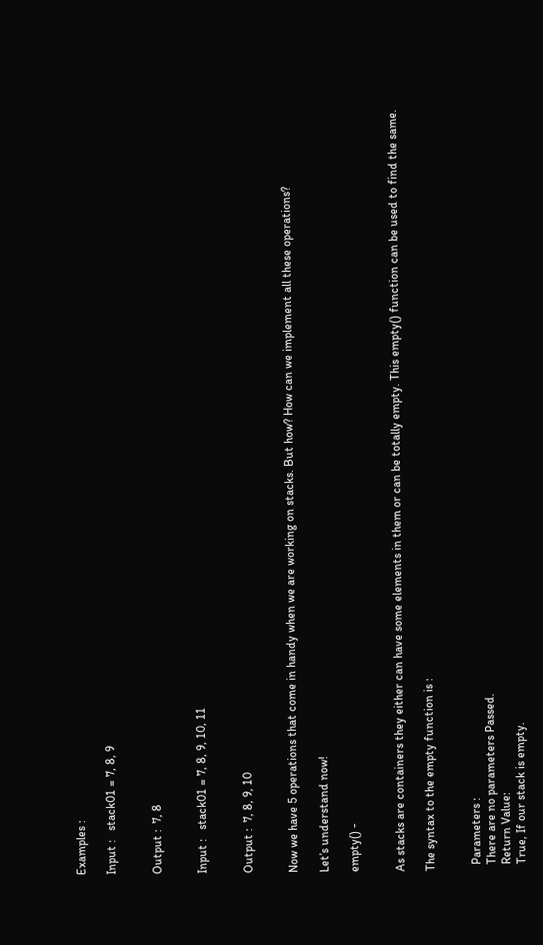Examples :

Input :   stack01 = 7, 8, 9


Output :  7, 8


Input :   stack01 = 7, 8, 9, 10, 11


Output :  7, 8, 9, 10


Now we have 5 operations that come in handy when we are working on stacks. But how? How can we implement all these operations?

Let’s understand now!

empty() -


As stacks are containers they either can have some elements in them or can be totally empty. This empty() function can be used to find the same.

The syntax to the empty function is :


  Parameters :
  There are no parameters Passed.
  Return Value:
  True, If our stack is empty.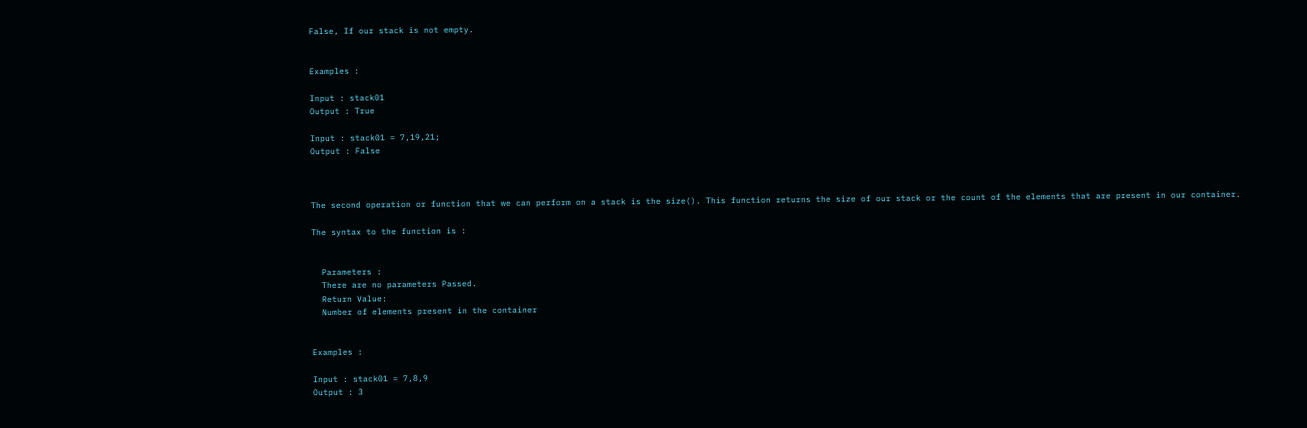False, If our stack is not empty.


Examples :

Input : stack01
Output : True

Input : stack01 = 7,19,21;
Output : False



The second operation or function that we can perform on a stack is the size(). This function returns the size of our stack or the count of the elements that are present in our container.

The syntax to the function is :


  Parameters :
  There are no parameters Passed.
  Return Value:
  Number of elements present in the container


Examples :

Input : stack01 = 7,8,9
Output : 3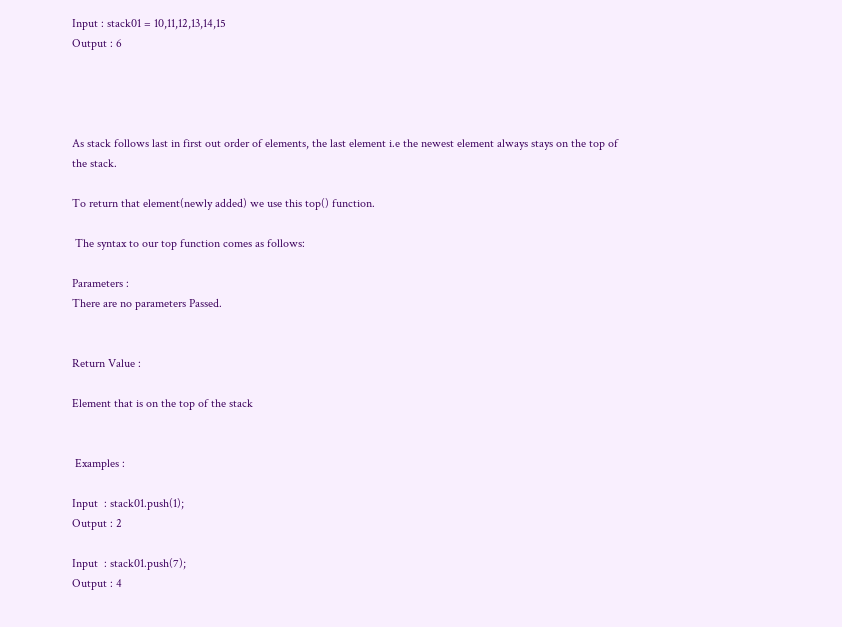Input : stack01 = 10,11,12,13,14,15
Output : 6




As stack follows last in first out order of elements, the last element i.e the newest element always stays on the top of the stack.

To return that element(newly added) we use this top() function.

 The syntax to our top function comes as follows:

Parameters :
There are no parameters Passed.


Return Value :

Element that is on the top of the stack


 Examples :

Input  : stack01.push(1);
Output : 2

Input  : stack01.push(7);
Output : 4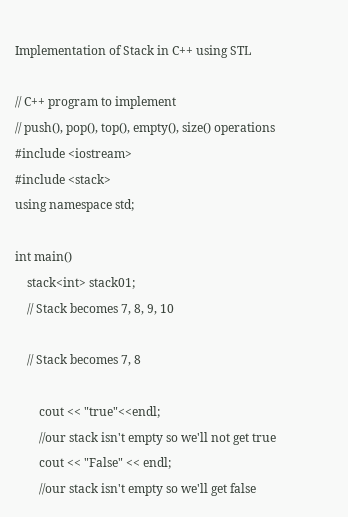Implementation of Stack in C++ using STL

// C++ program to implement
// push(), pop(), top(), empty(), size() operations
#include <iostream>
#include <stack>
using namespace std;

int main()
    stack<int> stack01;
    // Stack becomes 7, 8, 9, 10

    // Stack becomes 7, 8

        cout << "true"<<endl;
        //our stack isn't empty so we'll not get true
        cout << "False" << endl;
        //our stack isn't empty so we'll get false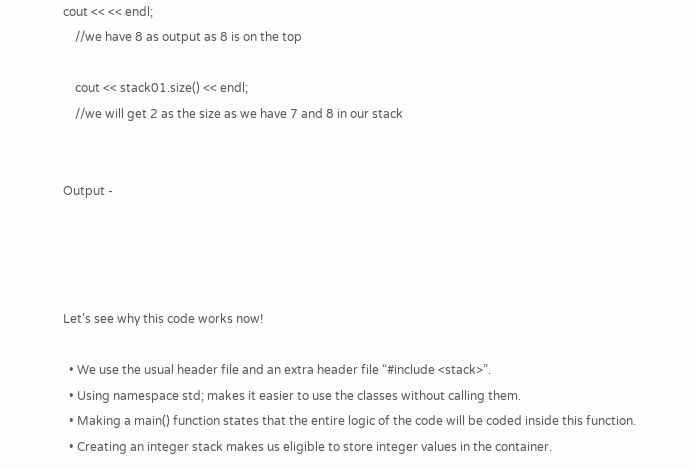cout << << endl;
    //we have 8 as output as 8 is on the top

    cout << stack01.size() << endl;
    //we will get 2 as the size as we have 7 and 8 in our stack


Output -




Let’s see why this code works now!

  • We use the usual header file and an extra header file “#include <stack>”.
  • Using namespace std; makes it easier to use the classes without calling them.
  • Making a main() function states that the entire logic of the code will be coded inside this function.
  • Creating an integer stack makes us eligible to store integer values in the container.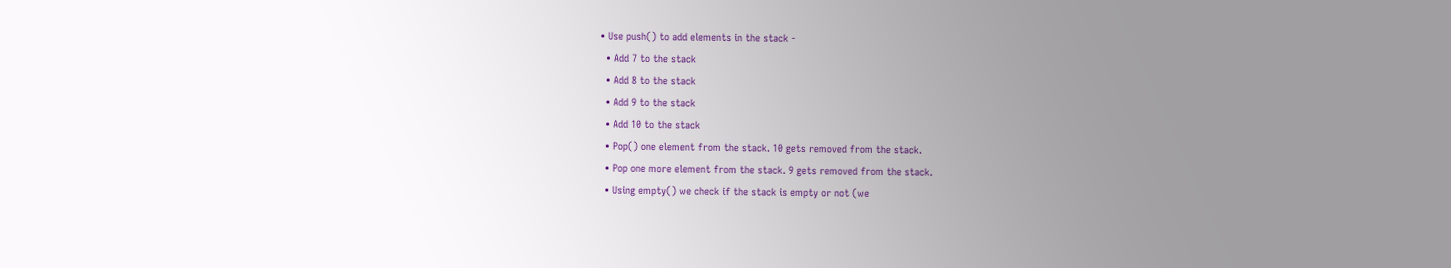• Use push() to add elements in the stack -
  • Add 7 to the stack
  • Add 8 to the stack
  • Add 9 to the stack
  • Add 10 to the stack
  • Pop() one element from the stack. 10 gets removed from the stack.
  • Pop one more element from the stack. 9 gets removed from the stack.
  • Using empty() we check if the stack is empty or not (we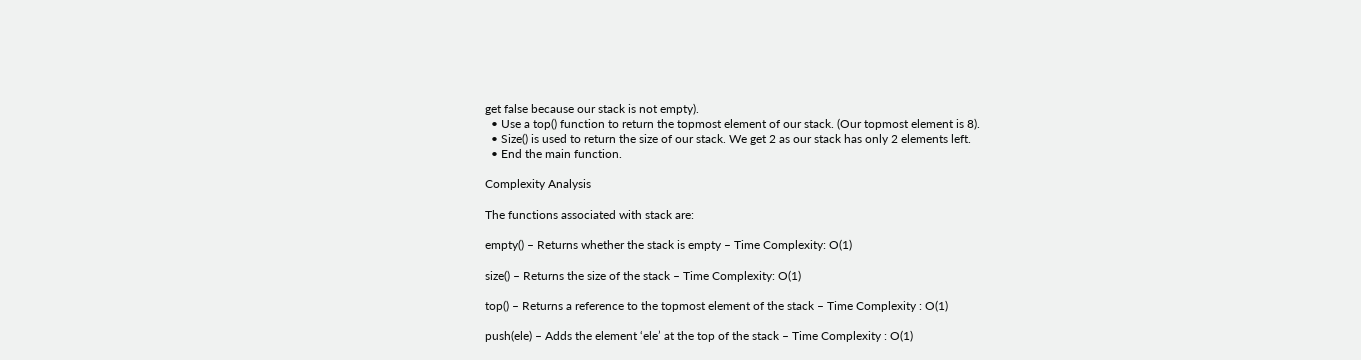get false because our stack is not empty).
  • Use a top() function to return the topmost element of our stack. (Our topmost element is 8).
  • Size() is used to return the size of our stack. We get 2 as our stack has only 2 elements left.
  • End the main function.

Complexity Analysis

The functions associated with stack are:

empty() – Returns whether the stack is empty – Time Complexity: O(1)

size() – Returns the size of the stack – Time Complexity: O(1)

top() – Returns a reference to the topmost element of the stack – Time Complexity : O(1)

push(ele) – Adds the element ‘ele’ at the top of the stack – Time Complexity : O(1)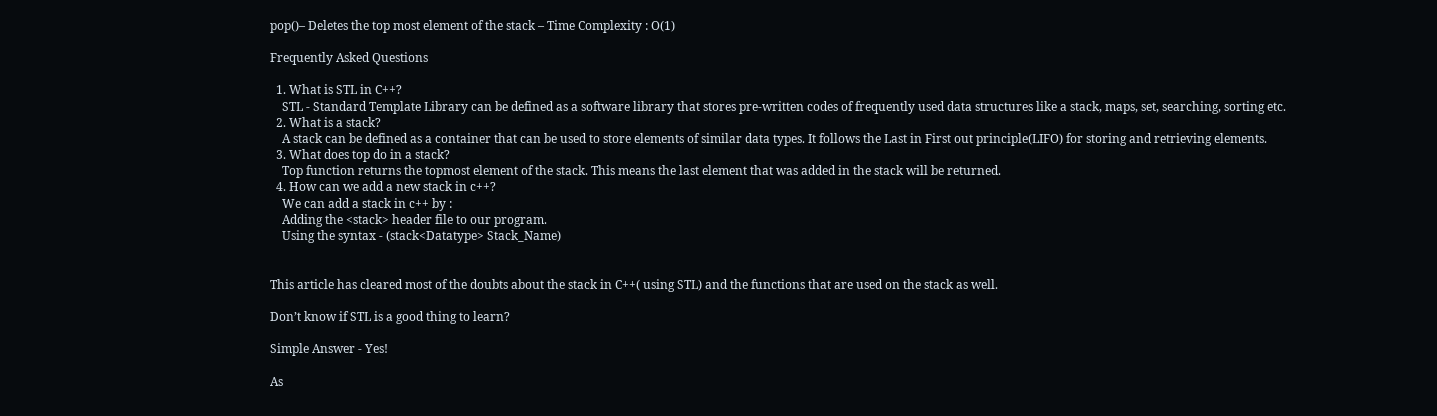pop()– Deletes the top most element of the stack – Time Complexity : O(1)

Frequently Asked Questions

  1. What is STL in C++?
    STL - Standard Template Library can be defined as a software library that stores pre-written codes of frequently used data structures like a stack, maps, set, searching, sorting etc.
  2. What is a stack?
    A stack can be defined as a container that can be used to store elements of similar data types. It follows the Last in First out principle(LIFO) for storing and retrieving elements.
  3. What does top do in a stack?
    Top function returns the topmost element of the stack. This means the last element that was added in the stack will be returned.
  4. How can we add a new stack in c++?
    We can add a stack in c++ by :
    Adding the <stack> header file to our program.
    Using the syntax - (stack<Datatype> Stack_Name)


This article has cleared most of the doubts about the stack in C++( using STL) and the functions that are used on the stack as well.

Don’t know if STL is a good thing to learn?

Simple Answer - Yes!

As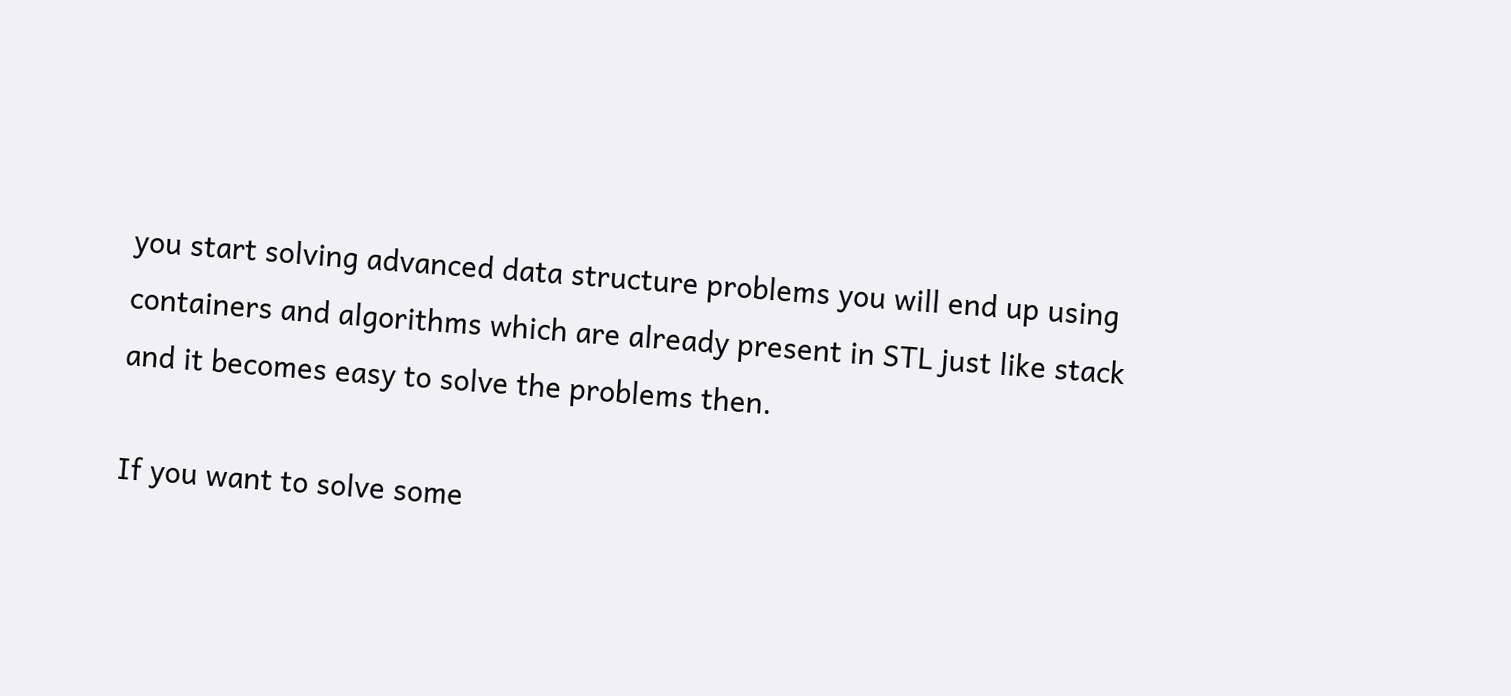you start solving advanced data structure problems you will end up using containers and algorithms which are already present in STL just like stack and it becomes easy to solve the problems then.

If you want to solve some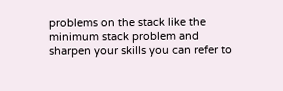problems on the stack like the minimum stack problem and sharpen your skills you can refer to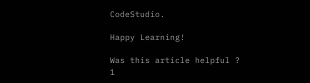CodeStudio.

Happy Learning!

Was this article helpful ?
1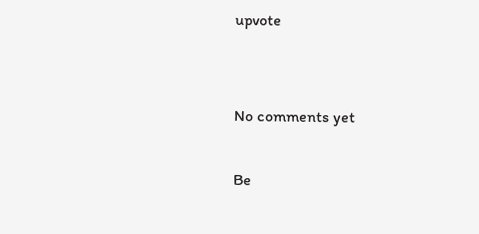upvote


No comments yet

Be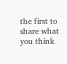the first to share what you think